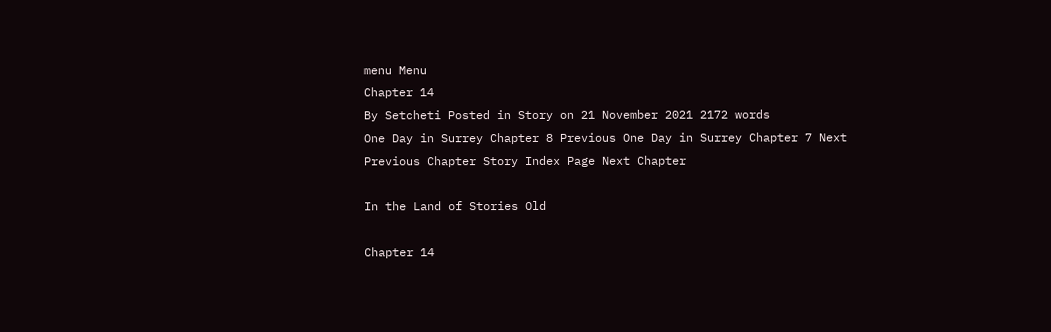menu Menu
Chapter 14
By Setcheti Posted in Story on 21 November 2021 2172 words
One Day in Surrey Chapter 8 Previous One Day in Surrey Chapter 7 Next
Previous Chapter Story Index Page Next Chapter

In the Land of Stories Old

Chapter 14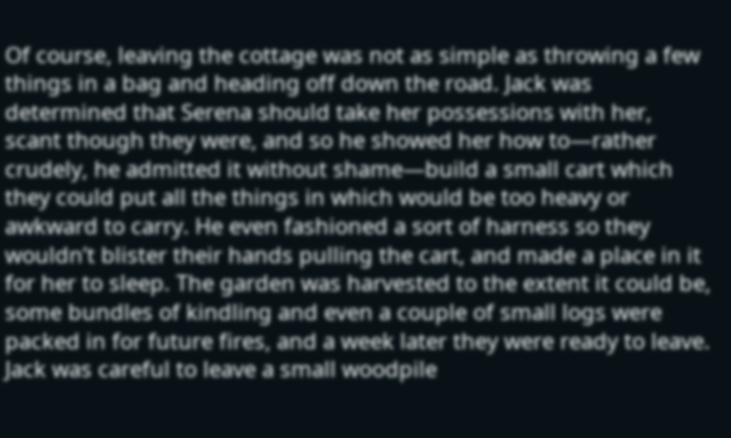Of course, leaving the cottage was not as simple as throwing a few things in a bag and heading off down the road. Jack was determined that Serena should take her possessions with her, scant though they were, and so he showed her how to—rather crudely, he admitted it without shame—build a small cart which they could put all the things in which would be too heavy or awkward to carry. He even fashioned a sort of harness so they wouldn’t blister their hands pulling the cart, and made a place in it for her to sleep. The garden was harvested to the extent it could be, some bundles of kindling and even a couple of small logs were packed in for future fires, and a week later they were ready to leave. Jack was careful to leave a small woodpile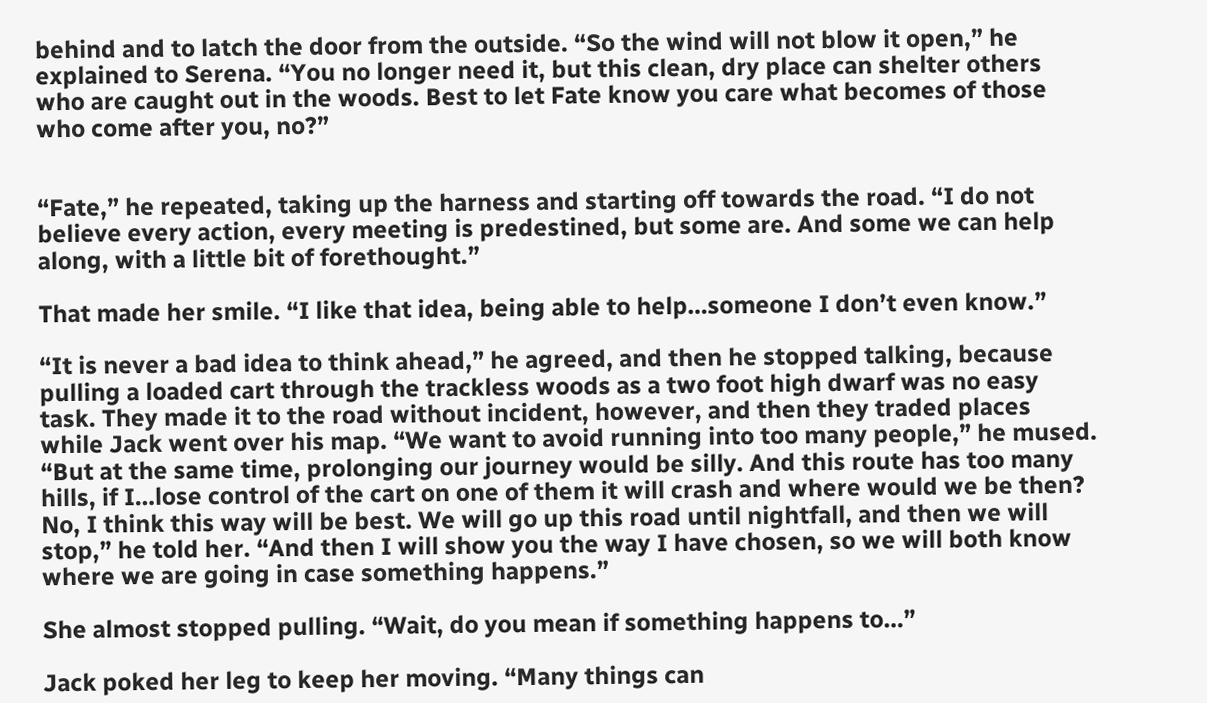behind and to latch the door from the outside. “So the wind will not blow it open,” he explained to Serena. “You no longer need it, but this clean, dry place can shelter others who are caught out in the woods. Best to let Fate know you care what becomes of those who come after you, no?”


“Fate,” he repeated, taking up the harness and starting off towards the road. “I do not believe every action, every meeting is predestined, but some are. And some we can help along, with a little bit of forethought.”

That made her smile. “I like that idea, being able to help…someone I don’t even know.”

“It is never a bad idea to think ahead,” he agreed, and then he stopped talking, because pulling a loaded cart through the trackless woods as a two foot high dwarf was no easy task. They made it to the road without incident, however, and then they traded places while Jack went over his map. “We want to avoid running into too many people,” he mused. “But at the same time, prolonging our journey would be silly. And this route has too many hills, if I…lose control of the cart on one of them it will crash and where would we be then? No, I think this way will be best. We will go up this road until nightfall, and then we will stop,” he told her. “And then I will show you the way I have chosen, so we will both know where we are going in case something happens.”

She almost stopped pulling. “Wait, do you mean if something happens to…”

Jack poked her leg to keep her moving. “Many things can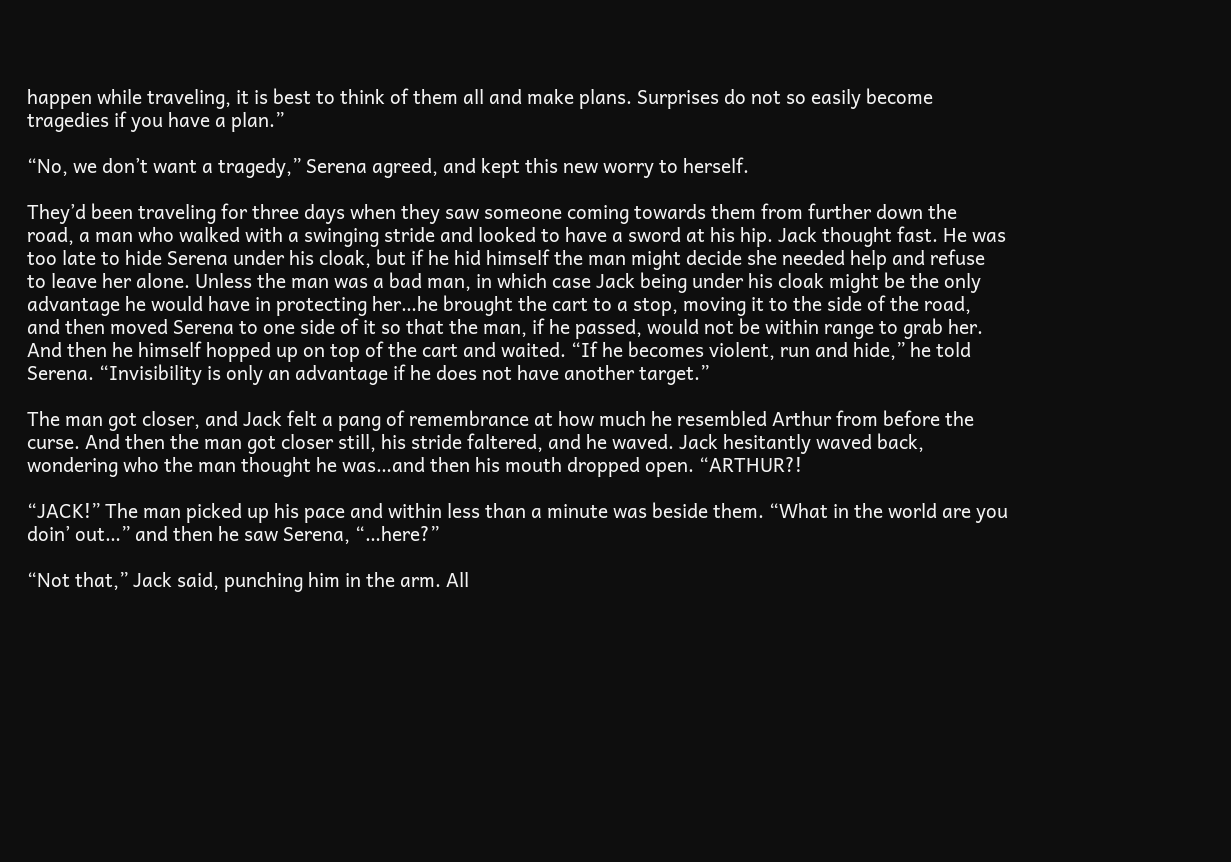happen while traveling, it is best to think of them all and make plans. Surprises do not so easily become tragedies if you have a plan.”

“No, we don’t want a tragedy,” Serena agreed, and kept this new worry to herself.

They’d been traveling for three days when they saw someone coming towards them from further down the road, a man who walked with a swinging stride and looked to have a sword at his hip. Jack thought fast. He was too late to hide Serena under his cloak, but if he hid himself the man might decide she needed help and refuse to leave her alone. Unless the man was a bad man, in which case Jack being under his cloak might be the only advantage he would have in protecting her…he brought the cart to a stop, moving it to the side of the road, and then moved Serena to one side of it so that the man, if he passed, would not be within range to grab her. And then he himself hopped up on top of the cart and waited. “If he becomes violent, run and hide,” he told Serena. “Invisibility is only an advantage if he does not have another target.”

The man got closer, and Jack felt a pang of remembrance at how much he resembled Arthur from before the curse. And then the man got closer still, his stride faltered, and he waved. Jack hesitantly waved back, wondering who the man thought he was…and then his mouth dropped open. “ARTHUR?!

“JACK!” The man picked up his pace and within less than a minute was beside them. “What in the world are you doin’ out…” and then he saw Serena, “…here?”

“Not that,” Jack said, punching him in the arm. All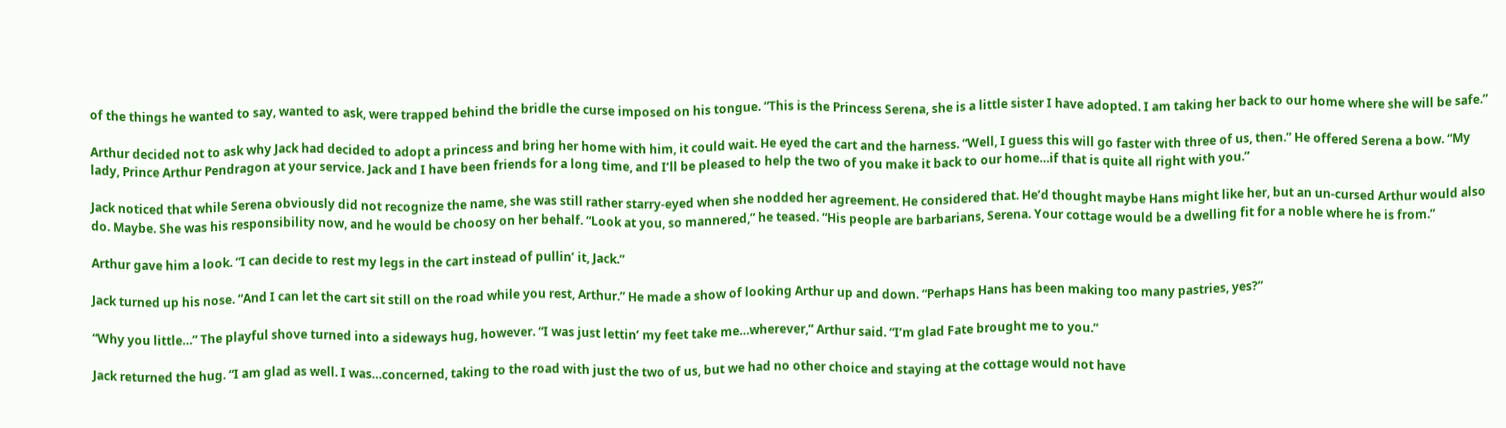of the things he wanted to say, wanted to ask, were trapped behind the bridle the curse imposed on his tongue. “This is the Princess Serena, she is a little sister I have adopted. I am taking her back to our home where she will be safe.”

Arthur decided not to ask why Jack had decided to adopt a princess and bring her home with him, it could wait. He eyed the cart and the harness. “Well, I guess this will go faster with three of us, then.” He offered Serena a bow. “My lady, Prince Arthur Pendragon at your service. Jack and I have been friends for a long time, and I’ll be pleased to help the two of you make it back to our home…if that is quite all right with you.”

Jack noticed that while Serena obviously did not recognize the name, she was still rather starry-eyed when she nodded her agreement. He considered that. He’d thought maybe Hans might like her, but an un-cursed Arthur would also do. Maybe. She was his responsibility now, and he would be choosy on her behalf. “Look at you, so mannered,” he teased. “His people are barbarians, Serena. Your cottage would be a dwelling fit for a noble where he is from.”

Arthur gave him a look. “I can decide to rest my legs in the cart instead of pullin’ it, Jack.”

Jack turned up his nose. “And I can let the cart sit still on the road while you rest, Arthur.” He made a show of looking Arthur up and down. “Perhaps Hans has been making too many pastries, yes?”

“Why you little…” The playful shove turned into a sideways hug, however. “I was just lettin’ my feet take me…wherever,” Arthur said. “I’m glad Fate brought me to you.”

Jack returned the hug. “I am glad as well. I was…concerned, taking to the road with just the two of us, but we had no other choice and staying at the cottage would not have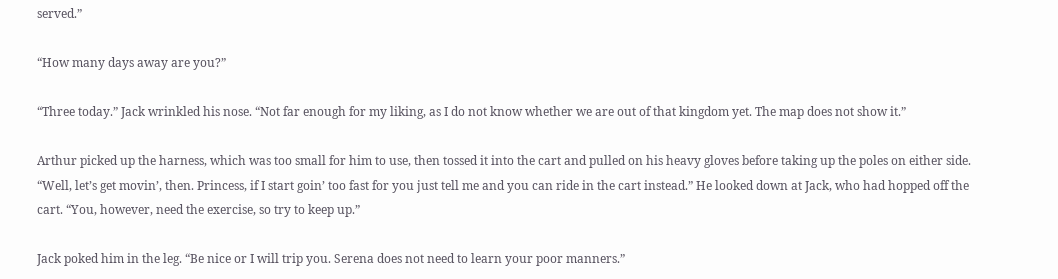served.”

“How many days away are you?”

“Three today.” Jack wrinkled his nose. “Not far enough for my liking, as I do not know whether we are out of that kingdom yet. The map does not show it.”

Arthur picked up the harness, which was too small for him to use, then tossed it into the cart and pulled on his heavy gloves before taking up the poles on either side. “Well, let’s get movin’, then. Princess, if I start goin’ too fast for you just tell me and you can ride in the cart instead.” He looked down at Jack, who had hopped off the cart. “You, however, need the exercise, so try to keep up.”

Jack poked him in the leg. “Be nice or I will trip you. Serena does not need to learn your poor manners.”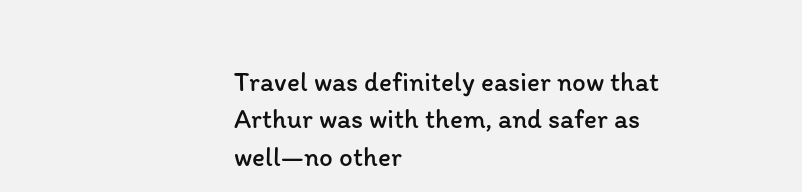Travel was definitely easier now that Arthur was with them, and safer as well—no other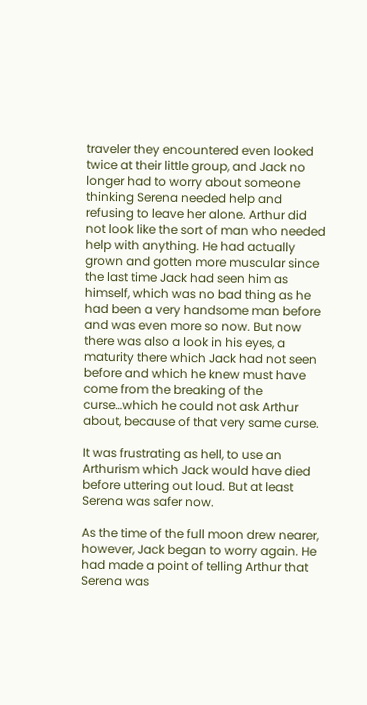traveler they encountered even looked twice at their little group, and Jack no longer had to worry about someone thinking Serena needed help and refusing to leave her alone. Arthur did not look like the sort of man who needed help with anything. He had actually grown and gotten more muscular since the last time Jack had seen him as himself, which was no bad thing as he had been a very handsome man before and was even more so now. But now there was also a look in his eyes, a maturity there which Jack had not seen before and which he knew must have come from the breaking of the curse…which he could not ask Arthur about, because of that very same curse.

It was frustrating as hell, to use an Arthurism which Jack would have died before uttering out loud. But at least Serena was safer now.

As the time of the full moon drew nearer, however, Jack began to worry again. He had made a point of telling Arthur that Serena was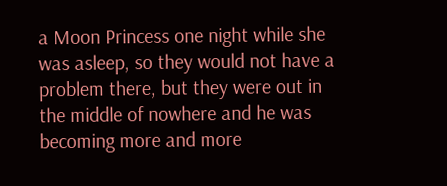a Moon Princess one night while she was asleep, so they would not have a problem there, but they were out in the middle of nowhere and he was becoming more and more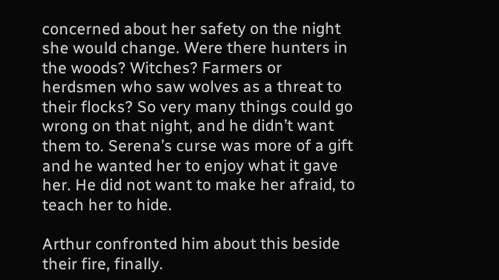concerned about her safety on the night she would change. Were there hunters in the woods? Witches? Farmers or herdsmen who saw wolves as a threat to their flocks? So very many things could go wrong on that night, and he didn’t want them to. Serena’s curse was more of a gift and he wanted her to enjoy what it gave her. He did not want to make her afraid, to teach her to hide.

Arthur confronted him about this beside their fire, finally.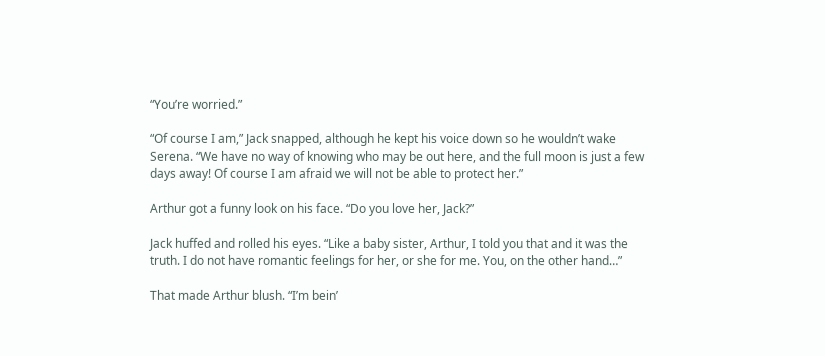“You’re worried.”

“Of course I am,” Jack snapped, although he kept his voice down so he wouldn’t wake Serena. “We have no way of knowing who may be out here, and the full moon is just a few days away! Of course I am afraid we will not be able to protect her.”

Arthur got a funny look on his face. “Do you love her, Jack?”

Jack huffed and rolled his eyes. “Like a baby sister, Arthur, I told you that and it was the truth. I do not have romantic feelings for her, or she for me. You, on the other hand…”

That made Arthur blush. “I’m bein’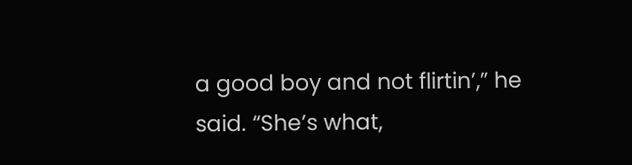a good boy and not flirtin’,” he said. “She’s what,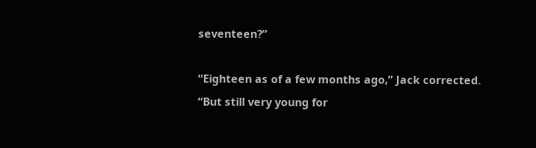seventeen?”

“Eighteen as of a few months ago,” Jack corrected. “But still very young for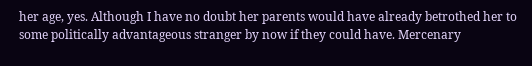her age, yes. Although I have no doubt her parents would have already betrothed her to some politically advantageous stranger by now if they could have. Mercenary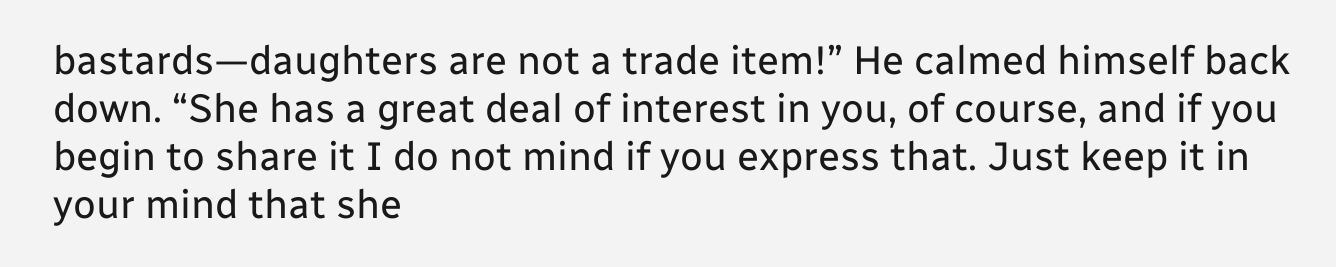bastards—daughters are not a trade item!” He calmed himself back down. “She has a great deal of interest in you, of course, and if you begin to share it I do not mind if you express that. Just keep it in your mind that she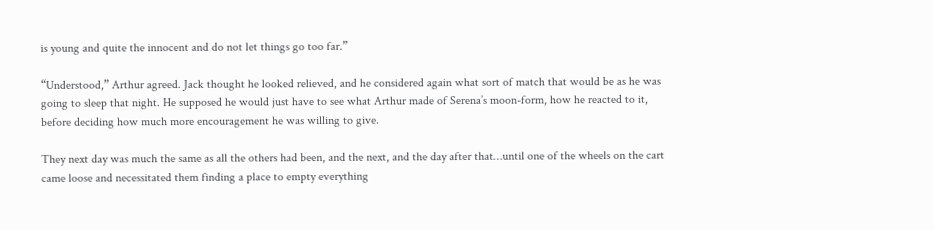is young and quite the innocent and do not let things go too far.”

“Understood,” Arthur agreed. Jack thought he looked relieved, and he considered again what sort of match that would be as he was going to sleep that night. He supposed he would just have to see what Arthur made of Serena’s moon-form, how he reacted to it, before deciding how much more encouragement he was willing to give.

They next day was much the same as all the others had been, and the next, and the day after that…until one of the wheels on the cart came loose and necessitated them finding a place to empty everything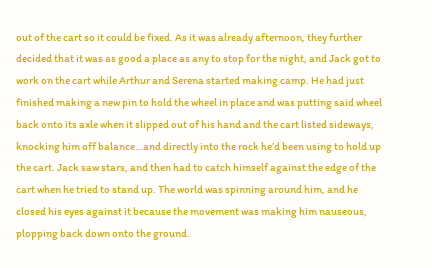out of the cart so it could be fixed. As it was already afternoon, they further decided that it was as good a place as any to stop for the night, and Jack got to work on the cart while Arthur and Serena started making camp. He had just finished making a new pin to hold the wheel in place and was putting said wheel back onto its axle when it slipped out of his hand and the cart listed sideways, knocking him off balance…and directly into the rock he’d been using to hold up the cart. Jack saw stars, and then had to catch himself against the edge of the cart when he tried to stand up. The world was spinning around him, and he closed his eyes against it because the movement was making him nauseous, plopping back down onto the ground.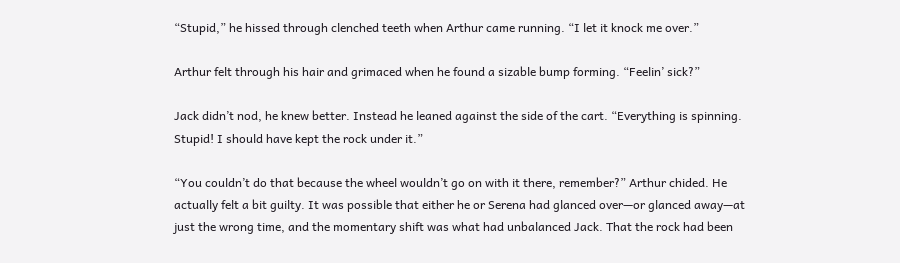“Stupid,” he hissed through clenched teeth when Arthur came running. “I let it knock me over.”

Arthur felt through his hair and grimaced when he found a sizable bump forming. “Feelin’ sick?”

Jack didn’t nod, he knew better. Instead he leaned against the side of the cart. “Everything is spinning. Stupid! I should have kept the rock under it.”

“You couldn’t do that because the wheel wouldn’t go on with it there, remember?” Arthur chided. He actually felt a bit guilty. It was possible that either he or Serena had glanced over—or glanced away—at just the wrong time, and the momentary shift was what had unbalanced Jack. That the rock had been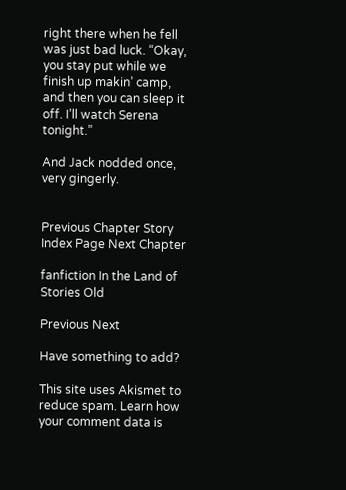right there when he fell was just bad luck. “Okay, you stay put while we finish up makin’ camp, and then you can sleep it off. I’ll watch Serena tonight.”

And Jack nodded once, very gingerly.


Previous Chapter Story Index Page Next Chapter

fanfiction In the Land of Stories Old

Previous Next

Have something to add?

This site uses Akismet to reduce spam. Learn how your comment data is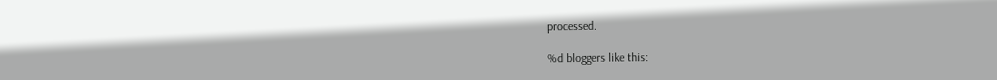processed.

%d bloggers like this: